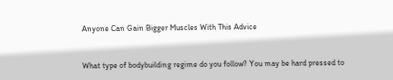Anyone Can Gain Bigger Muscles With This Advice


What type of bodybuilding regime do you follow? You may be hard pressed to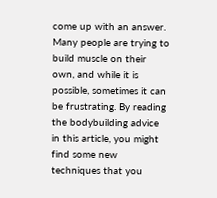come up with an answer. Many people are trying to build muscle on their own, and while it is possible, sometimes it can be frustrating. By reading the bodybuilding advice in this article, you might find some new techniques that you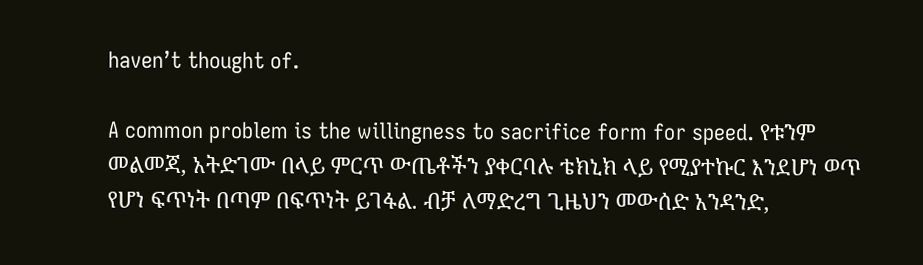haven’t thought of.

A common problem is the willingness to sacrifice form for speed. የቱንም መልመጃ, አትድገሙ በላይ ምርጥ ውጤቶችን ያቀርባሉ ቴክኒክ ላይ የሚያተኩር እንደሆነ ወጥ የሆነ ፍጥነት በጣም በፍጥነት ይገፋል. ብቻ ለማድረግ ጊዜህን መውሰድ አንዳንድ,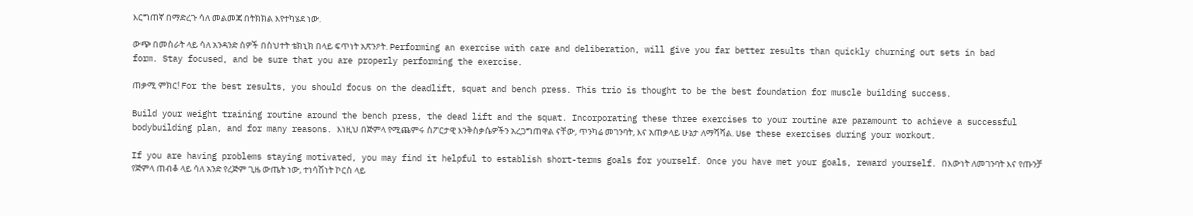እርግጠኛ በማድረጉ ሳለ መልመጃ በትክክል እየተካሄደ ነው.

ውጭ በመስራት ላይ ሳለ አንዳንድ ሰዎች በስህተት ቴክኒክ በላይ ፍጥነት አጽንዖት. Performing an exercise with care and deliberation, will give you far better results than quickly churning out sets in bad form. Stay focused, and be sure that you are properly performing the exercise.

ጠቃሚ ምክር! For the best results, you should focus on the deadlift, squat and bench press. This trio is thought to be the best foundation for muscle building success.

Build your weight training routine around the bench press, the dead lift and the squat. Incorporating these three exercises to your routine are paramount to achieve a successful bodybuilding plan, and for many reasons. እነዚህ በጅምላ የሚጨምሩ ስፖርታዊ እንቅስቃሴዎችን አረጋግጠዋል ናቸው, ጥንካሬ መገንባት, እና አጠቃላይ ሁኔታ ለማሻሻል. Use these exercises during your workout.

If you are having problems staying motivated, you may find it helpful to establish short-terms goals for yourself. Once you have met your goals, reward yourself. በእውነት ለመገንባት እና የጡንቻ የጅምላ ጠብቆ ላይ ሳለ አንድ የረጅም ጊዜ ውጤት ነው, ተነሳሽነት ኮርስ ላይ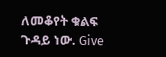ለመቆየት ቁልፍ ጉዳይ ነው. Give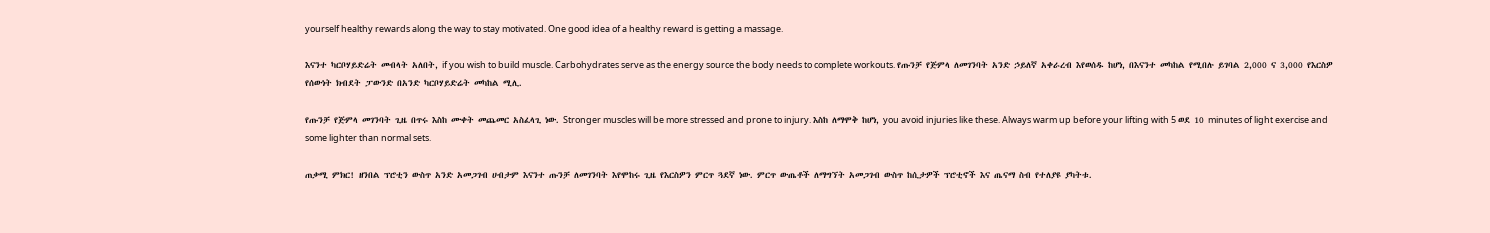yourself healthy rewards along the way to stay motivated. One good idea of a healthy reward is getting a massage.

እናንተ ካርቦሃይድሬት መብላት አለበት, if you wish to build muscle. Carbohydrates serve as the energy source the body needs to complete workouts. የጡንቻ የጅምላ ለመገንባት አንድ ኃይለኛ አቀራረብ እየወሰዱ ከሆነ, በእናንተ መካከል የሚበሉ ይገባል 2,000 ና 3,000 የእርስዎ የሰውነት ክብደት ፓውንድ በአንድ ካርቦሃይድሬት መካከል ሚሊ.

የጡንቻ የጅምላ መገንባት ጊዜ በጥሩ እስከ ሙቀት መጨመር አስፈላጊ ነው. Stronger muscles will be more stressed and prone to injury. እስከ ለማሞቅ ከሆነ, you avoid injuries like these. Always warm up before your lifting with 5 ወደ 10 minutes of light exercise and some lighter than normal sets.

ጠቃሚ ምክር! ዘንበል ፕሮቲን ውስጥ አንድ አመጋገብ ሀብታም እናንተ ጡንቻ ለመገንባት እየሞከሩ ጊዜ የእርስዎን ምርጥ ጓደኛ ነው. ምርጥ ውጤቶች ለማግኘት አመጋገብ ውስጥ ከሲታዎች ፕሮቲኖች እና ጤናማ ስብ የተለያዩ ያካትቱ.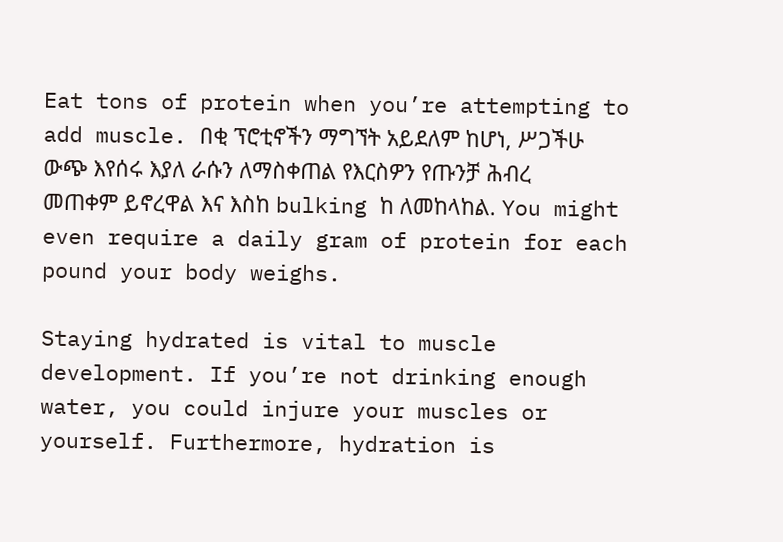Eat tons of protein when you’re attempting to add muscle. በቂ ፕሮቲኖችን ማግኘት አይደለም ከሆነ, ሥጋችሁ ውጭ እየሰሩ እያለ ራሱን ለማስቀጠል የእርስዎን የጡንቻ ሕብረ መጠቀም ይኖረዋል እና እስከ bulking ከ ለመከላከል. You might even require a daily gram of protein for each pound your body weighs.

Staying hydrated is vital to muscle development. If you’re not drinking enough water, you could injure your muscles or yourself. Furthermore, hydration is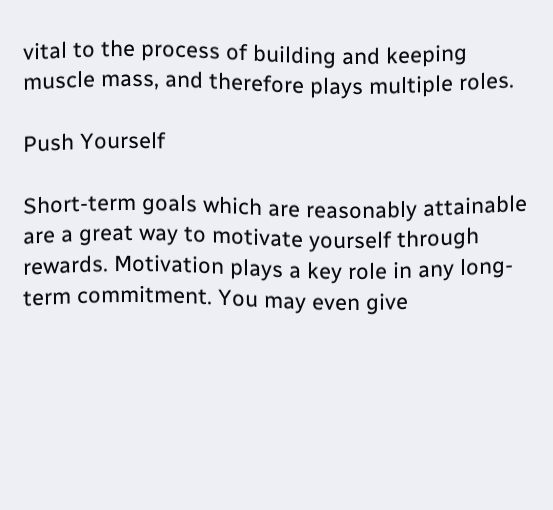vital to the process of building and keeping muscle mass, and therefore plays multiple roles.

Push Yourself

Short-term goals which are reasonably attainable are a great way to motivate yourself through rewards. Motivation plays a key role in any long-term commitment. You may even give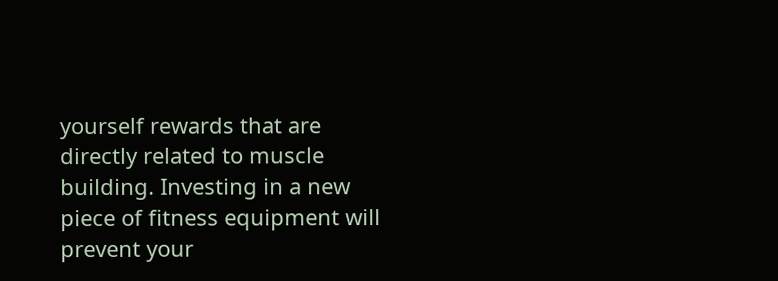yourself rewards that are directly related to muscle building. Investing in a new piece of fitness equipment will prevent your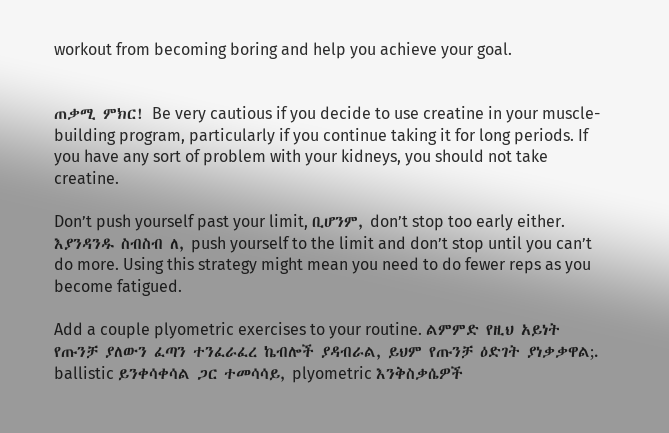workout from becoming boring and help you achieve your goal.


ጠቃሚ ምክር! Be very cautious if you decide to use creatine in your muscle-building program, particularly if you continue taking it for long periods. If you have any sort of problem with your kidneys, you should not take creatine.

Don’t push yourself past your limit, ቢሆንም, don’t stop too early either. እያንዳንዱ ስብስብ ለ, push yourself to the limit and don’t stop until you can’t do more. Using this strategy might mean you need to do fewer reps as you become fatigued.

Add a couple plyometric exercises to your routine. ልምምድ የዚህ አይነት የጡንቻ ያለውን ፈጣን ተንፈራፈረ ኬብሎች ያዳብራል, ይህም የጡንቻ ዕድገት ያነቃቃዋል;. ballistic ይንቀሳቀሳል ጋር ተመሳሳይ, plyometric እንቅስቃሴዎች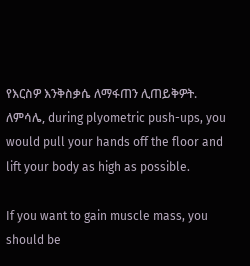የእርስዎ እንቅስቃሴ ለማፋጠን ሊጠይቅዎት. ለምሳሌ, during plyometric push-ups, you would pull your hands off the floor and lift your body as high as possible.

If you want to gain muscle mass, you should be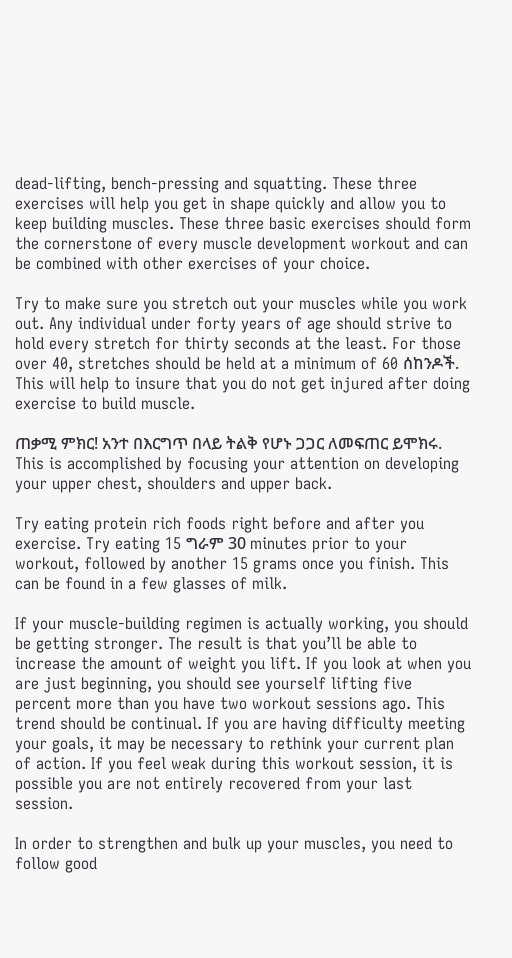dead-lifting, bench-pressing and squatting. These three exercises will help you get in shape quickly and allow you to keep building muscles. These three basic exercises should form the cornerstone of every muscle development workout and can be combined with other exercises of your choice.

Try to make sure you stretch out your muscles while you work out. Any individual under forty years of age should strive to hold every stretch for thirty seconds at the least. For those over 40, stretches should be held at a minimum of 60 ሰከንዶች. This will help to insure that you do not get injured after doing exercise to build muscle.

ጠቃሚ ምክር! አንተ በእርግጥ በላይ ትልቅ የሆኑ ጋጋር ለመፍጠር ይሞክሩ. This is accomplished by focusing your attention on developing your upper chest, shoulders and upper back.

Try eating protein rich foods right before and after you exercise. Try eating 15 ግራም 30 minutes prior to your workout, followed by another 15 grams once you finish. This can be found in a few glasses of milk.

If your muscle-building regimen is actually working, you should be getting stronger. The result is that you’ll be able to increase the amount of weight you lift. If you look at when you are just beginning, you should see yourself lifting five percent more than you have two workout sessions ago. This trend should be continual. If you are having difficulty meeting your goals, it may be necessary to rethink your current plan of action. If you feel weak during this workout session, it is possible you are not entirely recovered from your last session.

In order to strengthen and bulk up your muscles, you need to follow good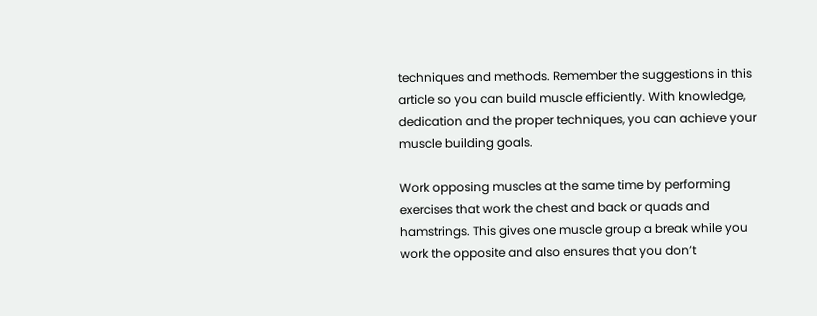techniques and methods. Remember the suggestions in this article so you can build muscle efficiently. With knowledge, dedication and the proper techniques, you can achieve your muscle building goals.

Work opposing muscles at the same time by performing exercises that work the chest and back or quads and hamstrings. This gives one muscle group a break while you work the opposite and also ensures that you don’t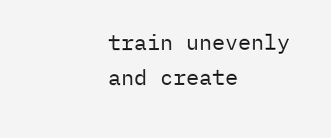train unevenly and create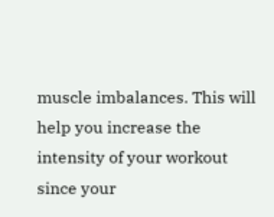muscle imbalances. This will help you increase the intensity of your workout since your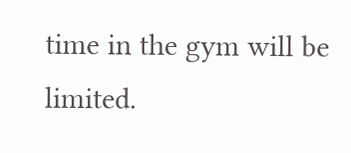time in the gym will be limited.